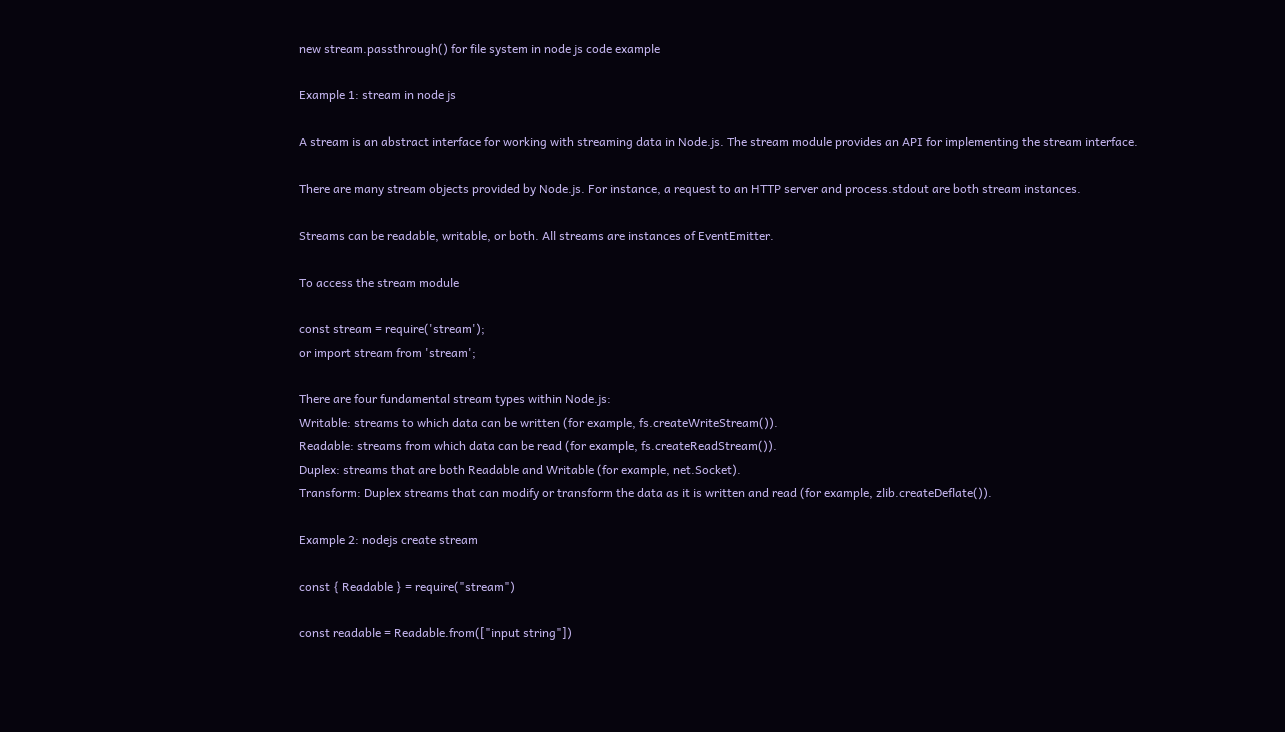new stream.passthrough() for file system in node js code example

Example 1: stream in node js

A stream is an abstract interface for working with streaming data in Node.js. The stream module provides an API for implementing the stream interface.

There are many stream objects provided by Node.js. For instance, a request to an HTTP server and process.stdout are both stream instances.

Streams can be readable, writable, or both. All streams are instances of EventEmitter.

To access the stream module

const stream = require('stream');
or import stream from 'stream';

There are four fundamental stream types within Node.js:
Writable: streams to which data can be written (for example, fs.createWriteStream()).
Readable: streams from which data can be read (for example, fs.createReadStream()).
Duplex: streams that are both Readable and Writable (for example, net.Socket).
Transform: Duplex streams that can modify or transform the data as it is written and read (for example, zlib.createDeflate()).

Example 2: nodejs create stream

const { Readable } = require("stream")

const readable = Readable.from(["input string"])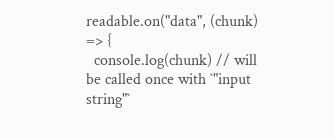readable.on("data", (chunk) => {
  console.log(chunk) // will be called once with `"input string"`